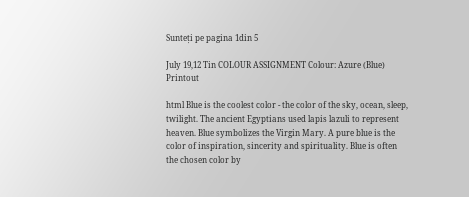Sunteți pe pagina 1din 5

July 19,12 Tin COLOUR ASSIGNMENT Colour: Azure (Blue) Printout

html Blue is the coolest color - the color of the sky, ocean, sleep, twilight. The ancient Egyptians used lapis lazuli to represent heaven. Blue symbolizes the Virgin Mary. A pure blue is the color of inspiration, sincerity and spirituality. Blue is often the chosen color by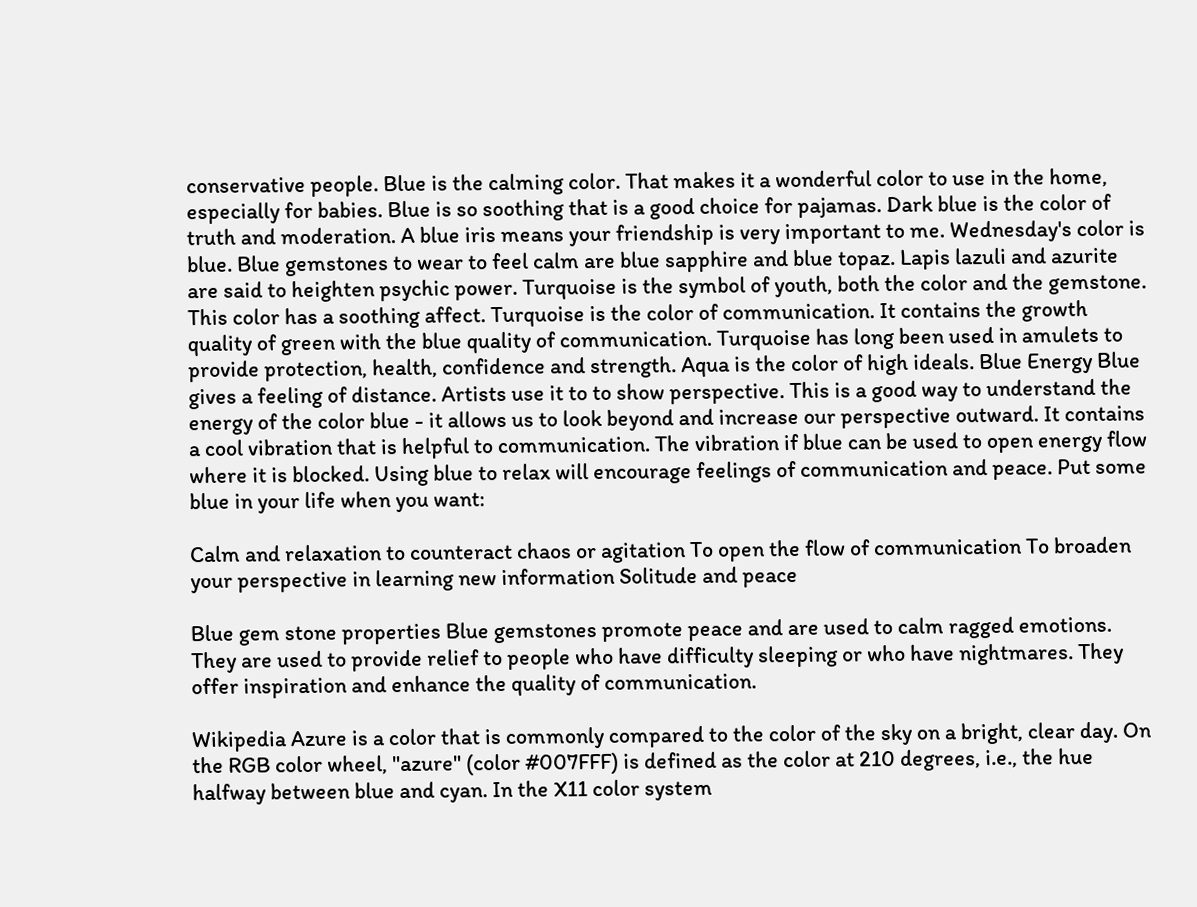conservative people. Blue is the calming color. That makes it a wonderful color to use in the home, especially for babies. Blue is so soothing that is a good choice for pajamas. Dark blue is the color of truth and moderation. A blue iris means your friendship is very important to me. Wednesday's color is blue. Blue gemstones to wear to feel calm are blue sapphire and blue topaz. Lapis lazuli and azurite are said to heighten psychic power. Turquoise is the symbol of youth, both the color and the gemstone. This color has a soothing affect. Turquoise is the color of communication. It contains the growth quality of green with the blue quality of communication. Turquoise has long been used in amulets to provide protection, health, confidence and strength. Aqua is the color of high ideals. Blue Energy Blue gives a feeling of distance. Artists use it to to show perspective. This is a good way to understand the energy of the color blue - it allows us to look beyond and increase our perspective outward. It contains a cool vibration that is helpful to communication. The vibration if blue can be used to open energy flow where it is blocked. Using blue to relax will encourage feelings of communication and peace. Put some blue in your life when you want:

Calm and relaxation to counteract chaos or agitation To open the flow of communication To broaden your perspective in learning new information Solitude and peace

Blue gem stone properties Blue gemstones promote peace and are used to calm ragged emotions. They are used to provide relief to people who have difficulty sleeping or who have nightmares. They offer inspiration and enhance the quality of communication.

Wikipedia Azure is a color that is commonly compared to the color of the sky on a bright, clear day. On the RGB color wheel, "azure" (color #007FFF) is defined as the color at 210 degrees, i.e., the hue halfway between blue and cyan. In the X11 color system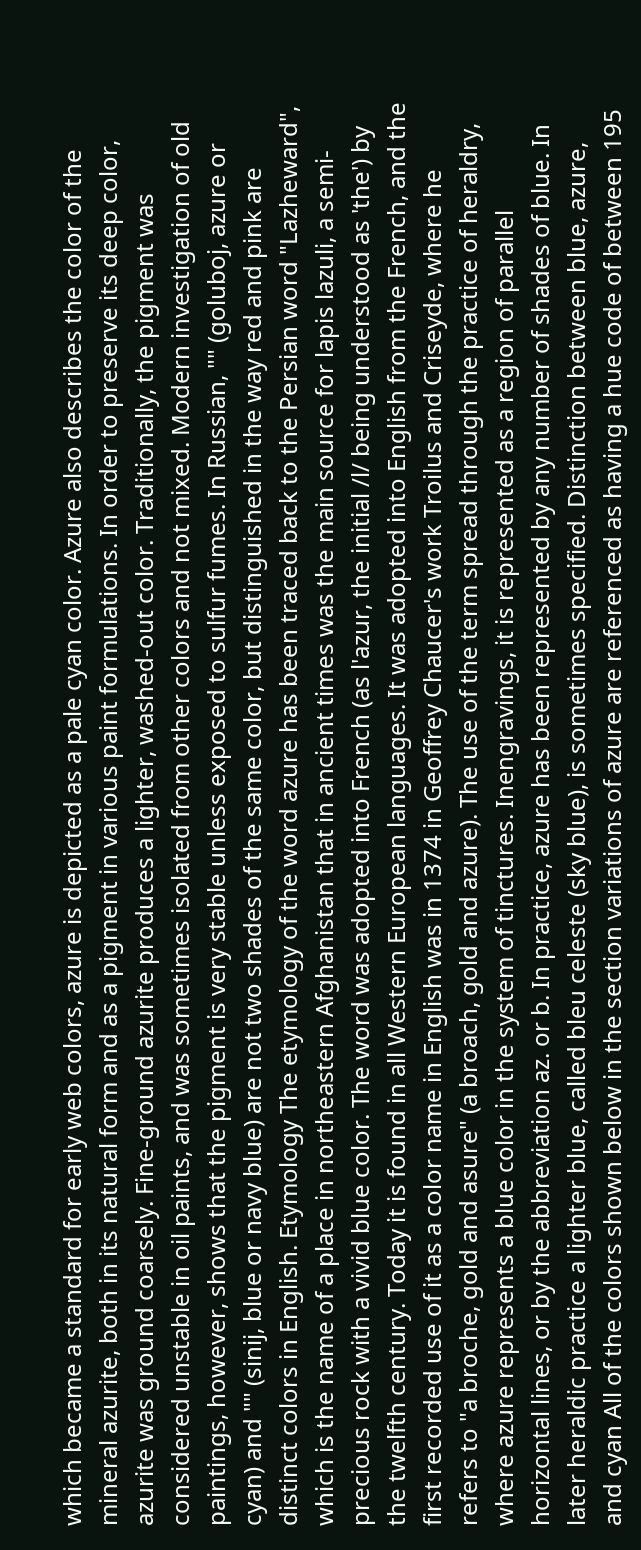which became a standard for early web colors, azure is depicted as a pale cyan color. Azure also describes the color of the mineral azurite, both in its natural form and as a pigment in various paint formulations. In order to preserve its deep color, azurite was ground coarsely. Fine-ground azurite produces a lighter, washed-out color. Traditionally, the pigment was considered unstable in oil paints, and was sometimes isolated from other colors and not mixed. Modern investigation of old paintings, however, shows that the pigment is very stable unless exposed to sulfur fumes. In Russian, "" (goluboj, azure or cyan) and "" (sinij, blue or navy blue) are not two shades of the same color, but distinguished in the way red and pink are distinct colors in English. Etymology The etymology of the word azure has been traced back to the Persian word "Lazheward", which is the name of a place in northeastern Afghanistan that in ancient times was the main source for lapis lazuli, a semi-precious rock with a vivid blue color. The word was adopted into French (as l'azur, the initial /l/ being understood as 'the') by the twelfth century. Today it is found in all Western European languages. It was adopted into English from the French, and the first recorded use of it as a color name in English was in 1374 in Geoffrey Chaucer's work Troilus and Criseyde, where he refers to "a broche, gold and asure" (a broach, gold and azure). The use of the term spread through the practice of heraldry, where azure represents a blue color in the system of tinctures. Inengravings, it is represented as a region of parallel horizontal lines, or by the abbreviation az. or b. In practice, azure has been represented by any number of shades of blue. In later heraldic practice a lighter blue, called bleu celeste (sky blue), is sometimes specified. Distinction between blue, azure, and cyan All of the colors shown below in the section variations of azure are referenced as having a hue code of between 195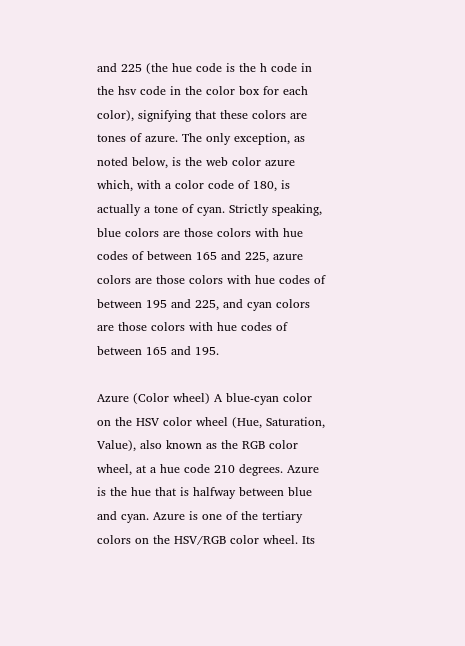and 225 (the hue code is the h code in the hsv code in the color box for each color), signifying that these colors are tones of azure. The only exception, as noted below, is the web color azure which, with a color code of 180, is actually a tone of cyan. Strictly speaking, blue colors are those colors with hue codes of between 165 and 225, azure colors are those colors with hue codes of between 195 and 225, and cyan colors are those colors with hue codes of between 165 and 195.

Azure (Color wheel) A blue-cyan color on the HSV color wheel (Hue, Saturation, Value), also known as the RGB color wheel, at a hue code 210 degrees. Azure is the hue that is halfway between blue and cyan. Azure is one of the tertiary colors on the HSV/RGB color wheel. Its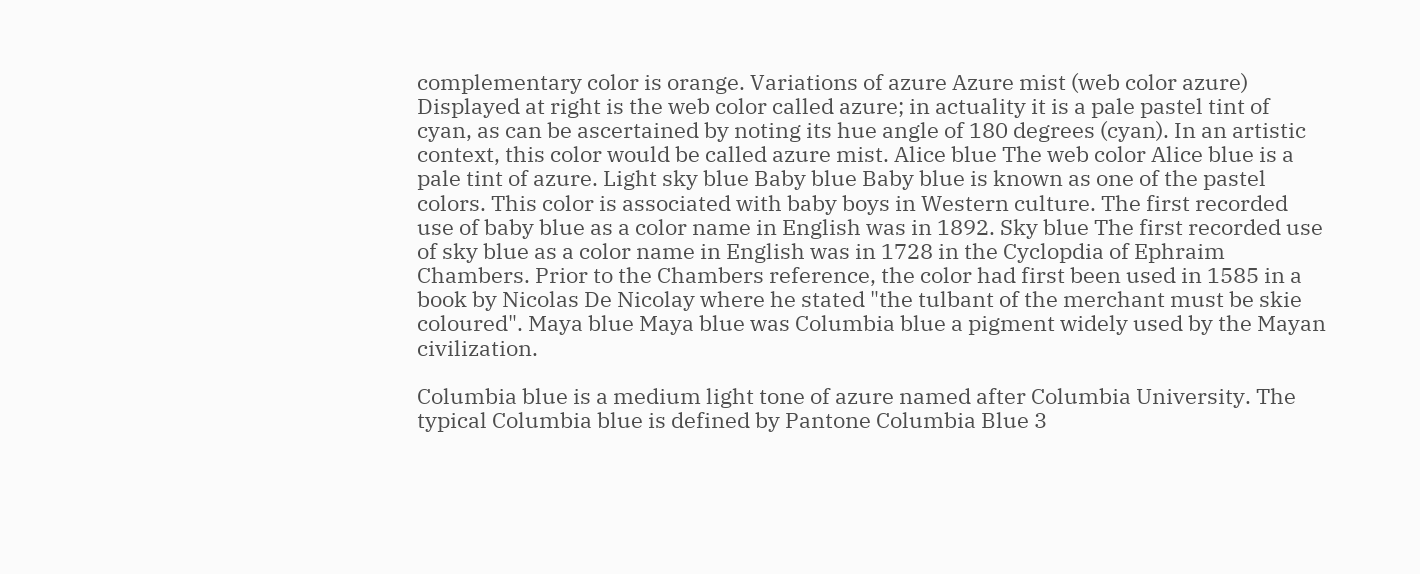complementary color is orange. Variations of azure Azure mist (web color azure) Displayed at right is the web color called azure; in actuality it is a pale pastel tint of cyan, as can be ascertained by noting its hue angle of 180 degrees (cyan). In an artistic context, this color would be called azure mist. Alice blue The web color Alice blue is a pale tint of azure. Light sky blue Baby blue Baby blue is known as one of the pastel colors. This color is associated with baby boys in Western culture. The first recorded use of baby blue as a color name in English was in 1892. Sky blue The first recorded use of sky blue as a color name in English was in 1728 in the Cyclopdia of Ephraim Chambers. Prior to the Chambers reference, the color had first been used in 1585 in a book by Nicolas De Nicolay where he stated "the tulbant of the merchant must be skie coloured". Maya blue Maya blue was Columbia blue a pigment widely used by the Mayan civilization.

Columbia blue is a medium light tone of azure named after Columbia University. The typical Columbia blue is defined by Pantone Columbia Blue 3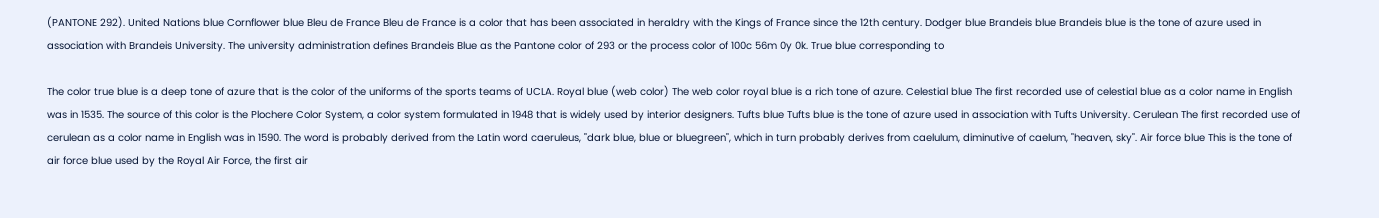(PANTONE 292). United Nations blue Cornflower blue Bleu de France Bleu de France is a color that has been associated in heraldry with the Kings of France since the 12th century. Dodger blue Brandeis blue Brandeis blue is the tone of azure used in association with Brandeis University. The university administration defines Brandeis Blue as the Pantone color of 293 or the process color of 100c 56m 0y 0k. True blue corresponding to

The color true blue is a deep tone of azure that is the color of the uniforms of the sports teams of UCLA. Royal blue (web color) The web color royal blue is a rich tone of azure. Celestial blue The first recorded use of celestial blue as a color name in English was in 1535. The source of this color is the Plochere Color System, a color system formulated in 1948 that is widely used by interior designers. Tufts blue Tufts blue is the tone of azure used in association with Tufts University. Cerulean The first recorded use of cerulean as a color name in English was in 1590. The word is probably derived from the Latin word caeruleus, "dark blue, blue or bluegreen", which in turn probably derives from caelulum, diminutive of caelum, "heaven, sky". Air force blue This is the tone of air force blue used by the Royal Air Force, the first air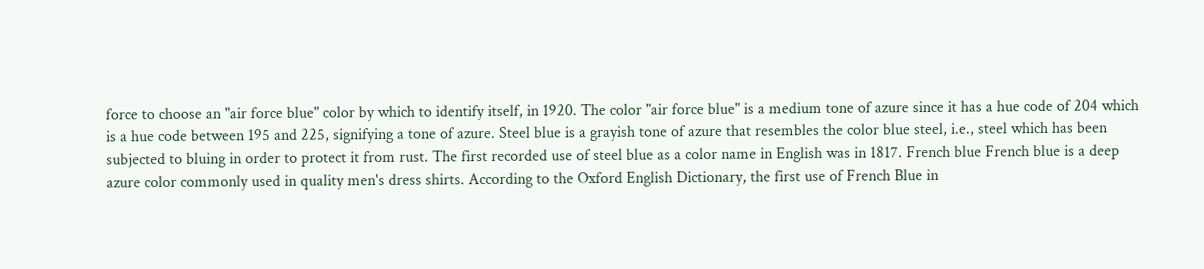force to choose an "air force blue" color by which to identify itself, in 1920. The color "air force blue" is a medium tone of azure since it has a hue code of 204 which is a hue code between 195 and 225, signifying a tone of azure. Steel blue is a grayish tone of azure that resembles the color blue steel, i.e., steel which has been subjected to bluing in order to protect it from rust. The first recorded use of steel blue as a color name in English was in 1817. French blue French blue is a deep azure color commonly used in quality men's dress shirts. According to the Oxford English Dictionary, the first use of French Blue in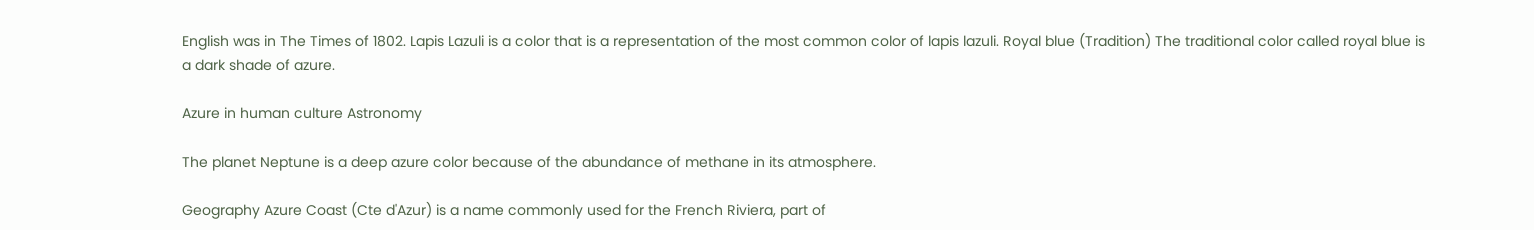English was in The Times of 1802. Lapis Lazuli is a color that is a representation of the most common color of lapis lazuli. Royal blue (Tradition) The traditional color called royal blue is a dark shade of azure.

Azure in human culture Astronomy

The planet Neptune is a deep azure color because of the abundance of methane in its atmosphere.

Geography Azure Coast (Cte d'Azur) is a name commonly used for the French Riviera, part of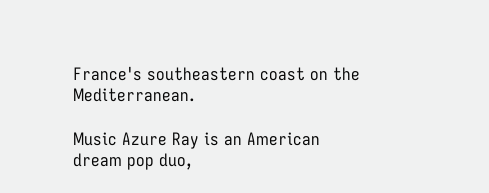France's southeastern coast on the Mediterranean.

Music Azure Ray is an American dream pop duo,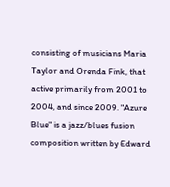consisting of musicians Maria Taylor and Orenda Fink, that active primarily from 2001 to 2004, and since 2009. "Azure Blue" is a jazz/blues fusion composition written by Edward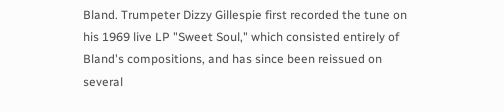Bland. Trumpeter Dizzy Gillespie first recorded the tune on his 1969 live LP "Sweet Soul," which consisted entirely of Bland's compositions, and has since been reissued on several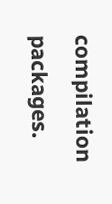compilation packages.